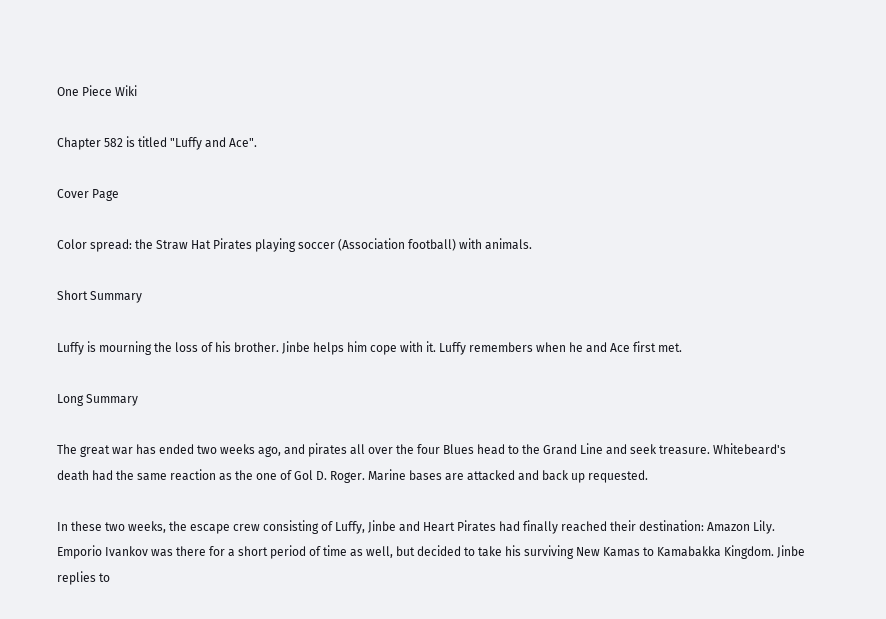One Piece Wiki

Chapter 582 is titled "Luffy and Ace".

Cover Page

Color spread: the Straw Hat Pirates playing soccer (Association football) with animals.

Short Summary

Luffy is mourning the loss of his brother. Jinbe helps him cope with it. Luffy remembers when he and Ace first met.

Long Summary

The great war has ended two weeks ago, and pirates all over the four Blues head to the Grand Line and seek treasure. Whitebeard's death had the same reaction as the one of Gol D. Roger. Marine bases are attacked and back up requested.

In these two weeks, the escape crew consisting of Luffy, Jinbe and Heart Pirates had finally reached their destination: Amazon Lily. Emporio Ivankov was there for a short period of time as well, but decided to take his surviving New Kamas to Kamabakka Kingdom. Jinbe replies to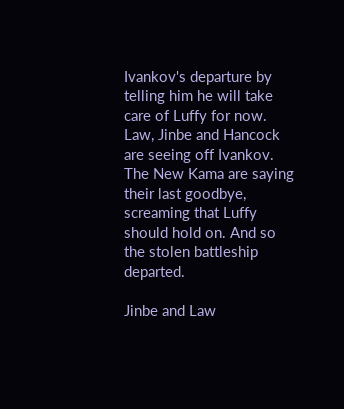Ivankov's departure by telling him he will take care of Luffy for now. Law, Jinbe and Hancock are seeing off Ivankov. The New Kama are saying their last goodbye, screaming that Luffy should hold on. And so the stolen battleship departed.

Jinbe and Law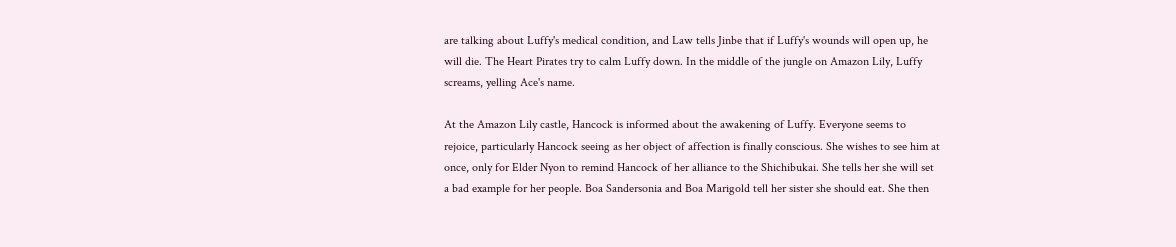are talking about Luffy's medical condition, and Law tells Jinbe that if Luffy's wounds will open up, he will die. The Heart Pirates try to calm Luffy down. In the middle of the jungle on Amazon Lily, Luffy screams, yelling Ace's name.

At the Amazon Lily castle, Hancock is informed about the awakening of Luffy. Everyone seems to rejoice, particularly Hancock seeing as her object of affection is finally conscious. She wishes to see him at once, only for Elder Nyon to remind Hancock of her alliance to the Shichibukai. She tells her she will set a bad example for her people. Boa Sandersonia and Boa Marigold tell her sister she should eat. She then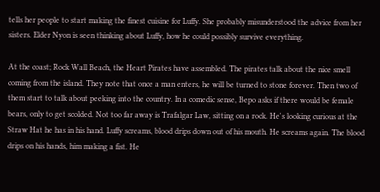tells her people to start making the finest cuisine for Luffy. She probably misunderstood the advice from her sisters. Elder Nyon is seen thinking about Luffy, how he could possibly survive everything.

At the coast; Rock Wall Beach, the Heart Pirates have assembled. The pirates talk about the nice smell coming from the island. They note that once a man enters, he will be turned to stone forever. Then two of them start to talk about peeking into the country. In a comedic sense, Bepo asks if there would be female bears, only to get scolded. Not too far away is Trafalgar Law, sitting on a rock. He's looking curious at the Straw Hat he has in his hand. Luffy screams, blood drips down out of his mouth. He screams again. The blood drips on his hands, him making a fist. He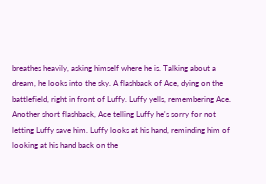breathes heavily, asking himself where he is. Talking about a dream, he looks into the sky. A flashback of Ace, dying on the battlefield, right in front of Luffy. Luffy yells, remembering Ace. Another short flashback, Ace telling Luffy he's sorry for not letting Luffy save him. Luffy looks at his hand, reminding him of looking at his hand back on the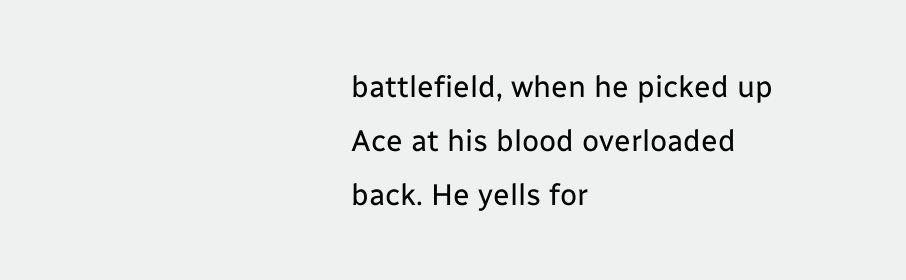battlefield, when he picked up Ace at his blood overloaded back. He yells for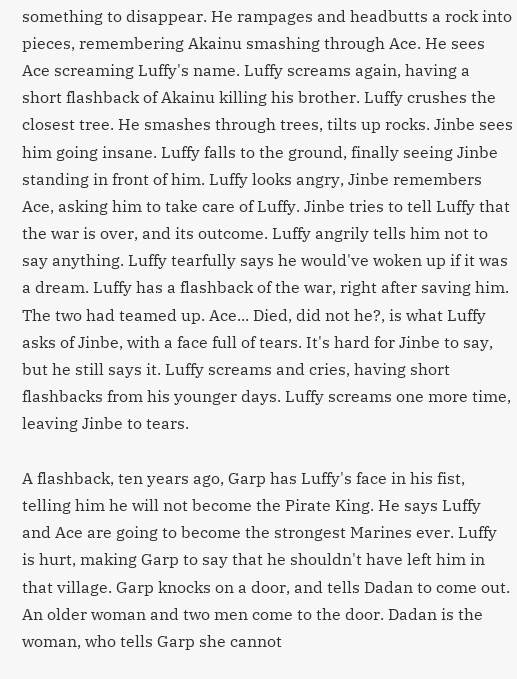something to disappear. He rampages and headbutts a rock into pieces, remembering Akainu smashing through Ace. He sees Ace screaming Luffy's name. Luffy screams again, having a short flashback of Akainu killing his brother. Luffy crushes the closest tree. He smashes through trees, tilts up rocks. Jinbe sees him going insane. Luffy falls to the ground, finally seeing Jinbe standing in front of him. Luffy looks angry, Jinbe remembers Ace, asking him to take care of Luffy. Jinbe tries to tell Luffy that the war is over, and its outcome. Luffy angrily tells him not to say anything. Luffy tearfully says he would've woken up if it was a dream. Luffy has a flashback of the war, right after saving him. The two had teamed up. Ace... Died, did not he?, is what Luffy asks of Jinbe, with a face full of tears. It's hard for Jinbe to say, but he still says it. Luffy screams and cries, having short flashbacks from his younger days. Luffy screams one more time, leaving Jinbe to tears.

A flashback, ten years ago, Garp has Luffy's face in his fist, telling him he will not become the Pirate King. He says Luffy and Ace are going to become the strongest Marines ever. Luffy is hurt, making Garp to say that he shouldn't have left him in that village. Garp knocks on a door, and tells Dadan to come out. An older woman and two men come to the door. Dadan is the woman, who tells Garp she cannot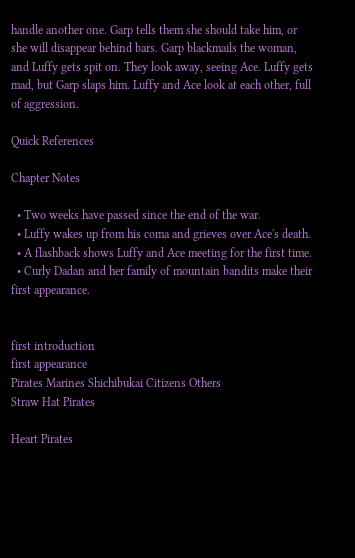handle another one. Garp tells them she should take him, or she will disappear behind bars. Garp blackmails the woman, and Luffy gets spit on. They look away, seeing Ace. Luffy gets mad, but Garp slaps him. Luffy and Ace look at each other, full of aggression.

Quick References

Chapter Notes

  • Two weeks have passed since the end of the war.
  • Luffy wakes up from his coma and grieves over Ace's death.
  • A flashback shows Luffy and Ace meeting for the first time.
  • Curly Dadan and her family of mountain bandits make their first appearance.


first introduction
first appearance
Pirates Marines Shichibukai Citizens Others
Straw Hat Pirates

Heart Pirates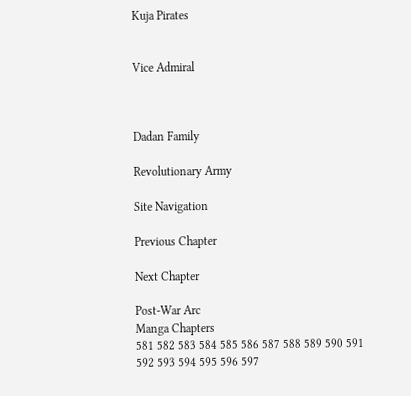Kuja Pirates


Vice Admiral



Dadan Family

Revolutionary Army

Site Navigation

Previous Chapter

Next Chapter

Post-War Arc
Manga Chapters
581 582 583 584 585 586 587 588 589 590 591
592 593 594 595 596 597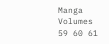Manga Volumes
59 60 61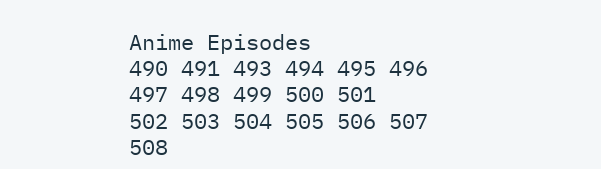Anime Episodes
490 491 493 494 495 496 497 498 499 500 501
502 503 504 505 506 507 508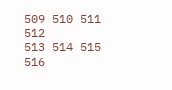509 510 511 512
513 514 515 516